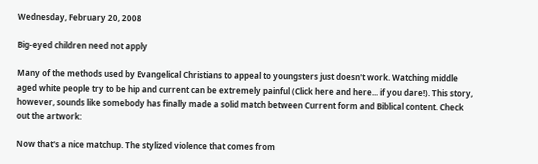Wednesday, February 20, 2008

Big-eyed children need not apply

Many of the methods used by Evangelical Christians to appeal to youngsters just doesn't work. Watching middle aged white people try to be hip and current can be extremely painful (Click here and here... if you dare!). This story, however, sounds like somebody has finally made a solid match between Current form and Biblical content. Check out the artwork:

Now that's a nice matchup. The stylized violence that comes from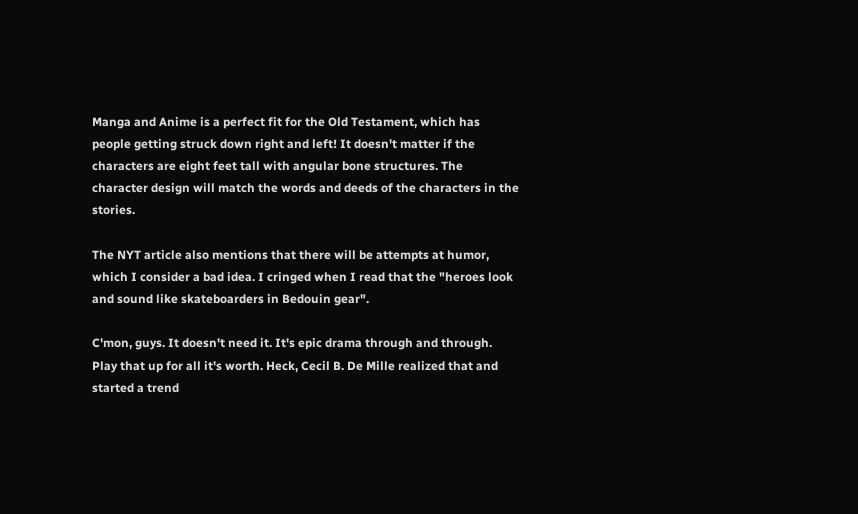Manga and Anime is a perfect fit for the Old Testament, which has people getting struck down right and left! It doesn't matter if the characters are eight feet tall with angular bone structures. The character design will match the words and deeds of the characters in the stories.

The NYT article also mentions that there will be attempts at humor, which I consider a bad idea. I cringed when I read that the "heroes look and sound like skateboarders in Bedouin gear".

C'mon, guys. It doesn't need it. It's epic drama through and through. Play that up for all it's worth. Heck, Cecil B. De Mille realized that and started a trend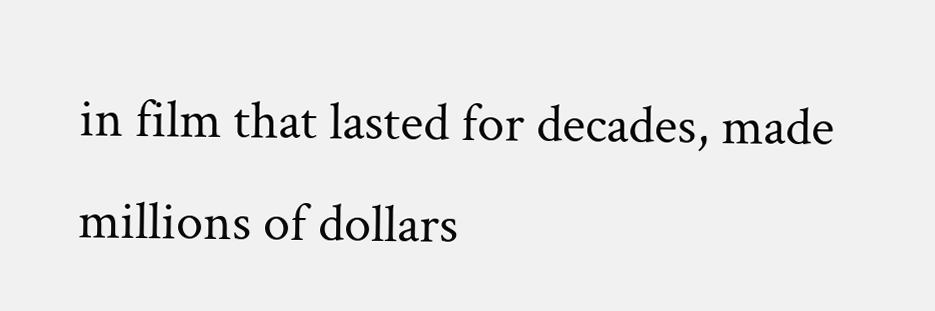in film that lasted for decades, made millions of dollars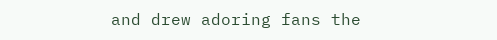and drew adoring fans the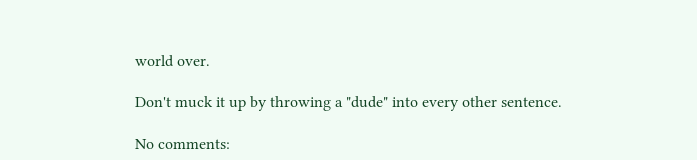world over.

Don't muck it up by throwing a "dude" into every other sentence.

No comments: